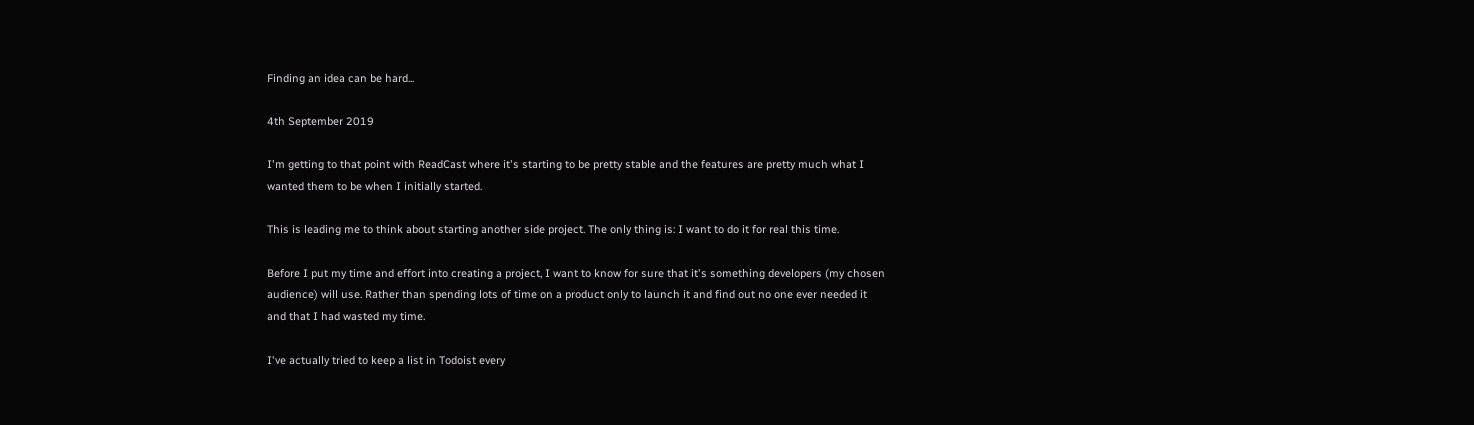Finding an idea can be hard...

4th September 2019

I'm getting to that point with ReadCast where it's starting to be pretty stable and the features are pretty much what I wanted them to be when I initially started.

This is leading me to think about starting another side project. The only thing is: I want to do it for real this time.

Before I put my time and effort into creating a project, I want to know for sure that it's something developers (my chosen audience) will use. Rather than spending lots of time on a product only to launch it and find out no one ever needed it and that I had wasted my time.

I've actually tried to keep a list in Todoist every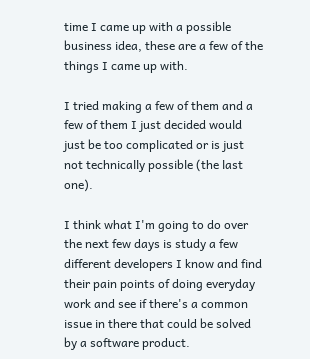time I came up with a possible business idea, these are a few of the things I came up with.

I tried making a few of them and a few of them I just decided would just be too complicated or is just not technically possible (the last one).

I think what I'm going to do over the next few days is study a few different developers I know and find their pain points of doing everyday work and see if there's a common issue in there that could be solved by a software product.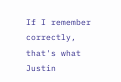If I remember correctly, that's what Justin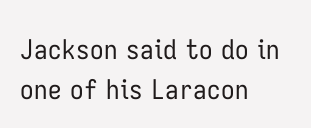Jackson said to do in one of his Laracon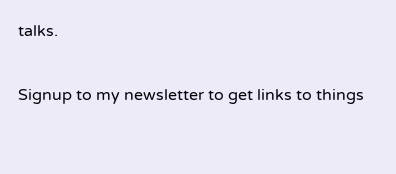talks.

Signup to my newsletter to get links to things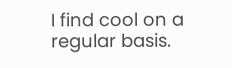I find cool on a regular basis.